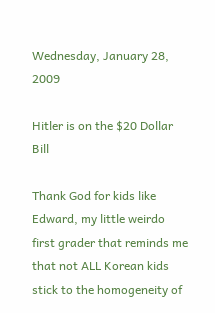Wednesday, January 28, 2009

Hitler is on the $20 Dollar Bill

Thank God for kids like Edward, my little weirdo first grader that reminds me that not ALL Korean kids stick to the homogeneity of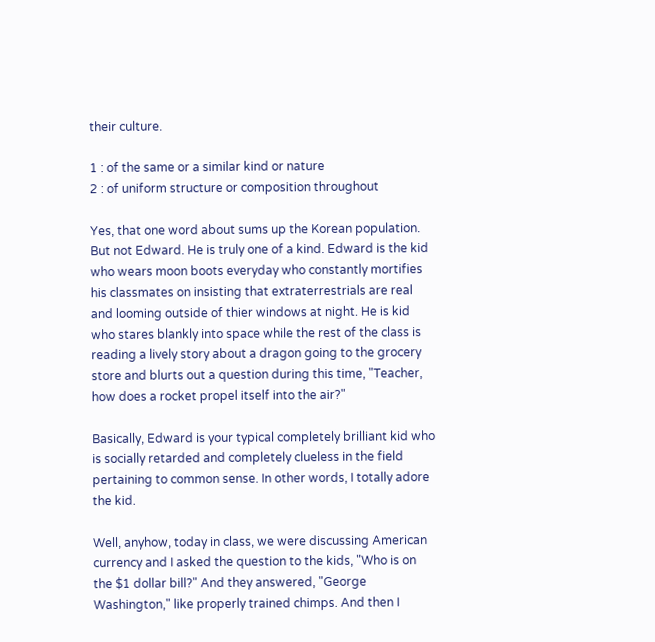their culture.

1 : of the same or a similar kind or nature
2 : of uniform structure or composition throughout

Yes, that one word about sums up the Korean population. But not Edward. He is truly one of a kind. Edward is the kid who wears moon boots everyday who constantly mortifies his classmates on insisting that extraterrestrials are real and looming outside of thier windows at night. He is kid who stares blankly into space while the rest of the class is reading a lively story about a dragon going to the grocery store and blurts out a question during this time, "Teacher, how does a rocket propel itself into the air?"

Basically, Edward is your typical completely brilliant kid who is socially retarded and completely clueless in the field pertaining to common sense. In other words, I totally adore the kid.

Well, anyhow, today in class, we were discussing American currency and I asked the question to the kids, "Who is on the $1 dollar bill?" And they answered, "George Washington," like properly trained chimps. And then I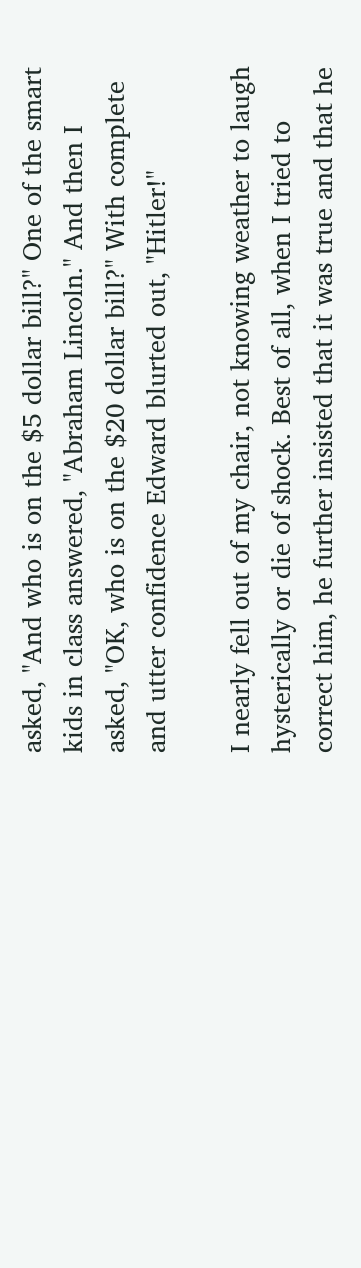asked, "And who is on the $5 dollar bill?" One of the smart kids in class answered, "Abraham Lincoln." And then I asked, "OK, who is on the $20 dollar bill?" With complete and utter confidence Edward blurted out, "Hitler!"

I nearly fell out of my chair, not knowing weather to laugh hysterically or die of shock. Best of all, when I tried to correct him, he further insisted that it was true and that he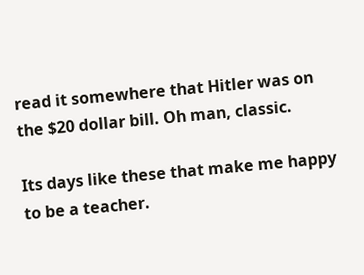read it somewhere that Hitler was on the $20 dollar bill. Oh man, classic.

Its days like these that make me happy to be a teacher.